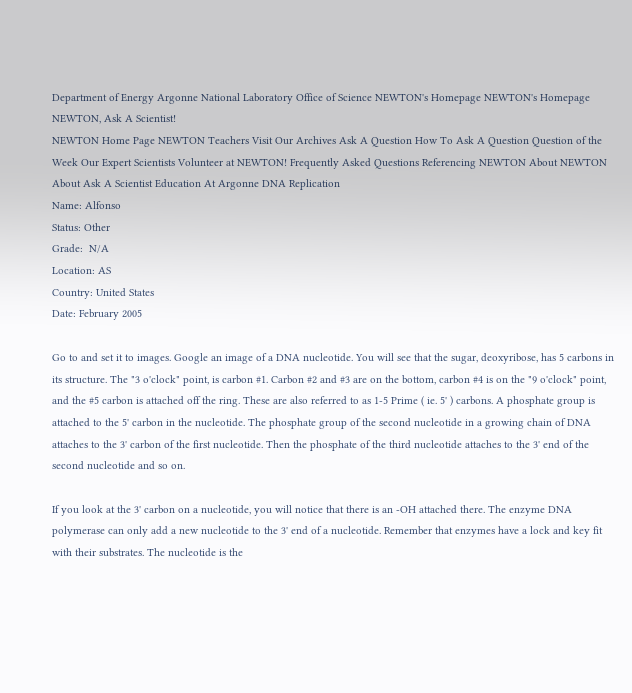Department of Energy Argonne National Laboratory Office of Science NEWTON's Homepage NEWTON's Homepage
NEWTON, Ask A Scientist!
NEWTON Home Page NEWTON Teachers Visit Our Archives Ask A Question How To Ask A Question Question of the Week Our Expert Scientists Volunteer at NEWTON! Frequently Asked Questions Referencing NEWTON About NEWTON About Ask A Scientist Education At Argonne DNA Replication
Name: Alfonso
Status: Other
Grade:  N/A
Location: AS
Country: United States
Date: February 2005

Go to and set it to images. Google an image of a DNA nucleotide. You will see that the sugar, deoxyribose, has 5 carbons in its structure. The "3 o'clock" point, is carbon #1. Carbon #2 and #3 are on the bottom, carbon #4 is on the "9 o'clock" point, and the #5 carbon is attached off the ring. These are also referred to as 1-5 Prime ( ie. 5' ) carbons. A phosphate group is attached to the 5' carbon in the nucleotide. The phosphate group of the second nucleotide in a growing chain of DNA attaches to the 3' carbon of the first nucleotide. Then the phosphate of the third nucleotide attaches to the 3' end of the second nucleotide and so on.

If you look at the 3' carbon on a nucleotide, you will notice that there is an -OH attached there. The enzyme DNA polymerase can only add a new nucleotide to the 3' end of a nucleotide. Remember that enzymes have a lock and key fit with their substrates. The nucleotide is the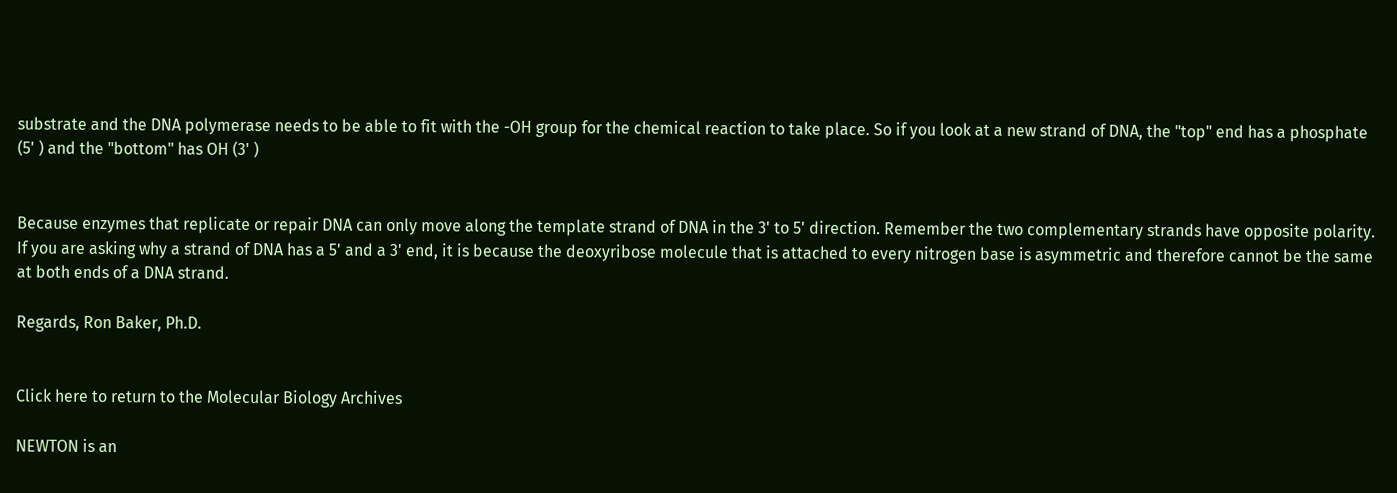substrate and the DNA polymerase needs to be able to fit with the -OH group for the chemical reaction to take place. So if you look at a new strand of DNA, the "top" end has a phosphate (5' ) and the "bottom" has OH (3' )


Because enzymes that replicate or repair DNA can only move along the template strand of DNA in the 3' to 5' direction. Remember the two complementary strands have opposite polarity. If you are asking why a strand of DNA has a 5' and a 3' end, it is because the deoxyribose molecule that is attached to every nitrogen base is asymmetric and therefore cannot be the same at both ends of a DNA strand.

Regards, Ron Baker, Ph.D.


Click here to return to the Molecular Biology Archives

NEWTON is an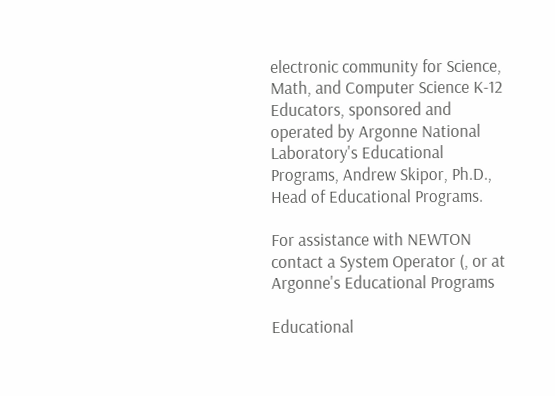electronic community for Science, Math, and Computer Science K-12 Educators, sponsored and operated by Argonne National Laboratory's Educational Programs, Andrew Skipor, Ph.D., Head of Educational Programs.

For assistance with NEWTON contact a System Operator (, or at Argonne's Educational Programs

Educational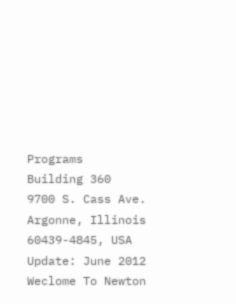Programs
Building 360
9700 S. Cass Ave.
Argonne, Illinois
60439-4845, USA
Update: June 2012
Weclome To Newton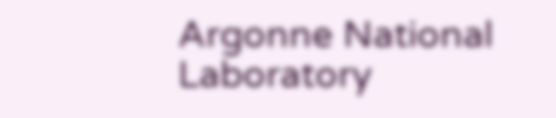Argonne National Laboratory